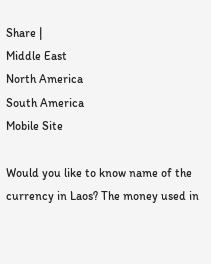Share |
Middle East
North America
South America
Mobile Site

Would you like to know name of the currency in Laos? The money used in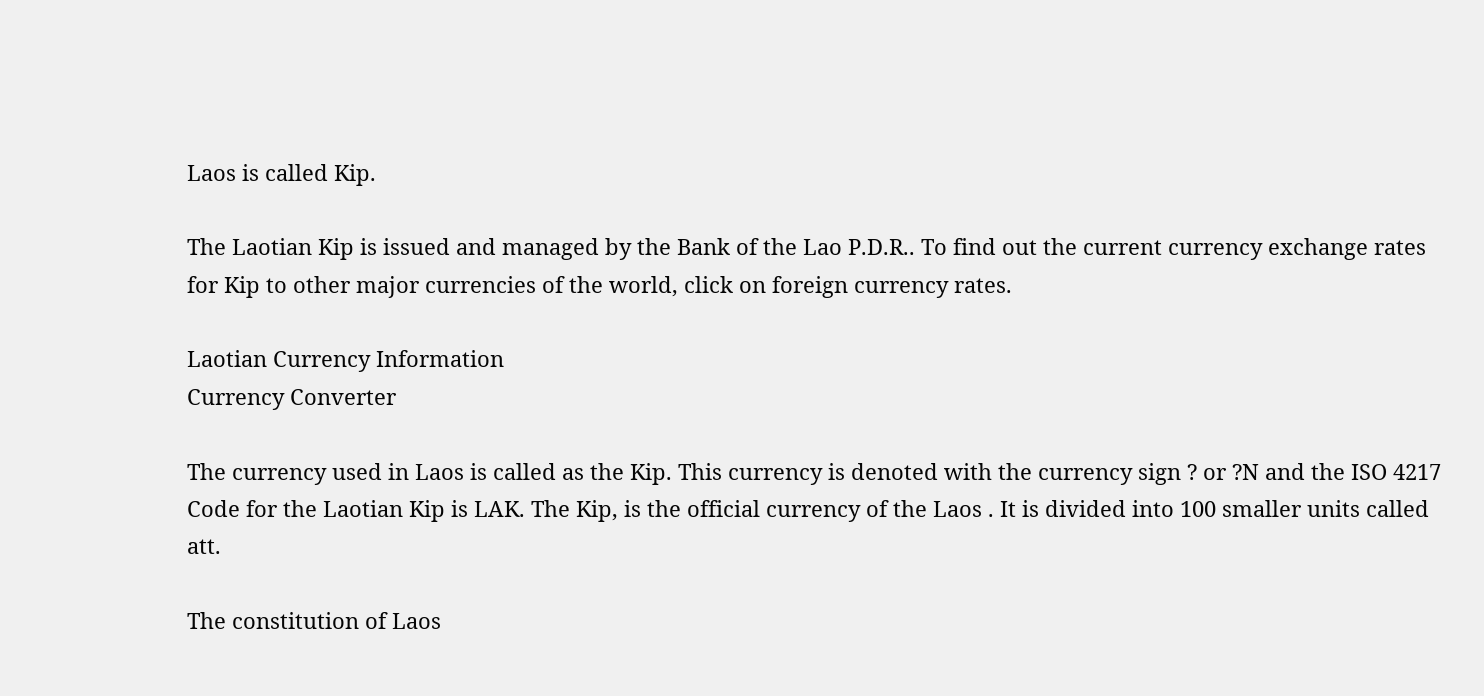Laos is called Kip.

The Laotian Kip is issued and managed by the Bank of the Lao P.D.R.. To find out the current currency exchange rates for Kip to other major currencies of the world, click on foreign currency rates.

Laotian Currency Information
Currency Converter

The currency used in Laos is called as the Kip. This currency is denoted with the currency sign ? or ?N and the ISO 4217 Code for the Laotian Kip is LAK. The Kip, is the official currency of the Laos . It is divided into 100 smaller units called att.

The constitution of Laos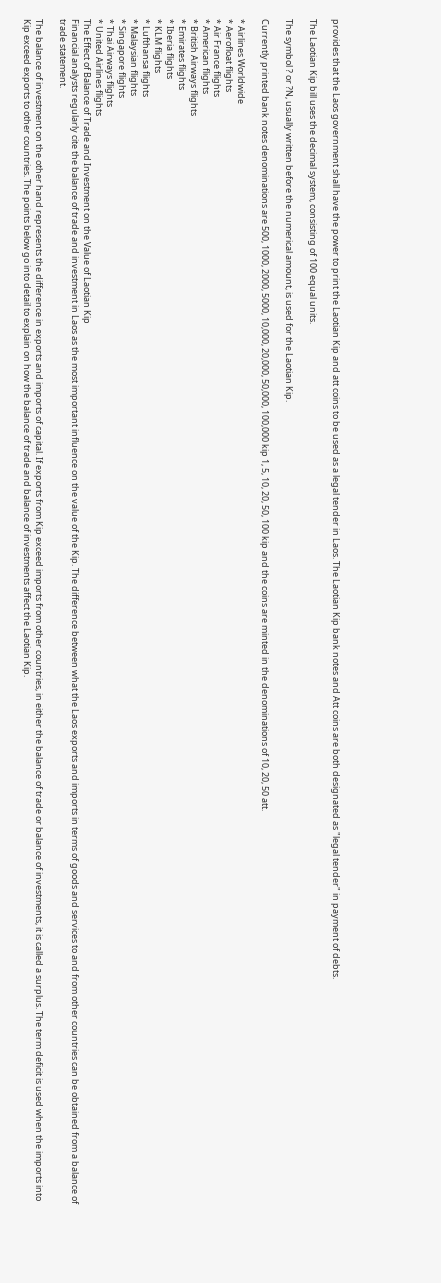provides that the Laos government shall have the power to print the Laotian Kip and att coins to be used as a legal tender in Laos. The Laotian Kip bank notes and Att coins are both designated as "legal tender" in payment of debts.

The Laotian Kip bill uses the decimal system, consisting of 100 equal units.

The symbol ? or ?N, usually written before the numerical amount, is used for the Laotian Kip.

Currently printed bank notes denominations are 500, 1000, 2000, 5000, 10,000, 20,000, 50,000, 100,000 kip 1, 5, 10, 20, 50, 100 kip and the coins are minted in the denominations of 10, 20, 50 att.

* Airlines Worldwide
* Aerofloat flights
* Air France flights
* American flights
* British Airways flights
* Emirates flights
* Iberia flights
* KLM flights
* Lufthansa flights
* Malaysian flights
* Singapore flights
* Thai Airways flights
* United Airlines flights
The Effect of Balance of Trade and Investment on the Value of Laotian Kip
Financial analysts regularly cite the balance of trade and investment in Laos as the most important influence on the value of the Kip. The difference between what the Laos exports and imports in terms of goods and services to and from other countries can be obtained from a balance of trade statement.

The balance of investment on the other hand represents the difference in exports and imports of capital. If exports from Kip exceed imports from other countries, in either the balance of trade or balance of investments, it is called a surplus. The term deficit is used when the imports into Kip exceed exports to other countries. The points below go into detail to explain on how the balance of trade and balance of investments affect the Laotian Kip.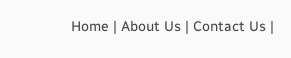Home | About Us | Contact Us |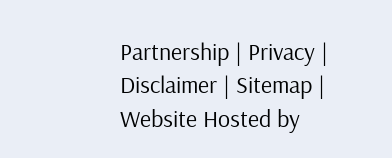Partnership | Privacy | Disclaimer | Sitemap |
Website Hosted by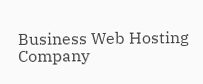Business Web Hosting Company